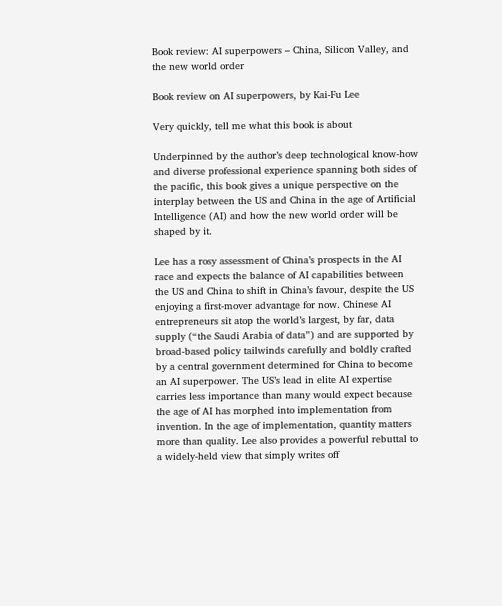Book review: AI superpowers – China, Silicon Valley, and the new world order

Book review on AI superpowers, by Kai-Fu Lee

Very quickly, tell me what this book is about

Underpinned by the author’s deep technological know-how and diverse professional experience spanning both sides of the pacific, this book gives a unique perspective on the interplay between the US and China in the age of Artificial Intelligence (AI) and how the new world order will be shaped by it.

Lee has a rosy assessment of China’s prospects in the AI race and expects the balance of AI capabilities between the US and China to shift in China’s favour, despite the US enjoying a first-mover advantage for now. Chinese AI entrepreneurs sit atop the world’s largest, by far, data supply (“the Saudi Arabia of data”) and are supported by broad-based policy tailwinds carefully and boldly crafted by a central government determined for China to become an AI superpower. The US’s lead in elite AI expertise carries less importance than many would expect because the age of AI has morphed into implementation from invention. In the age of implementation, quantity matters more than quality. Lee also provides a powerful rebuttal to a widely-held view that simply writes off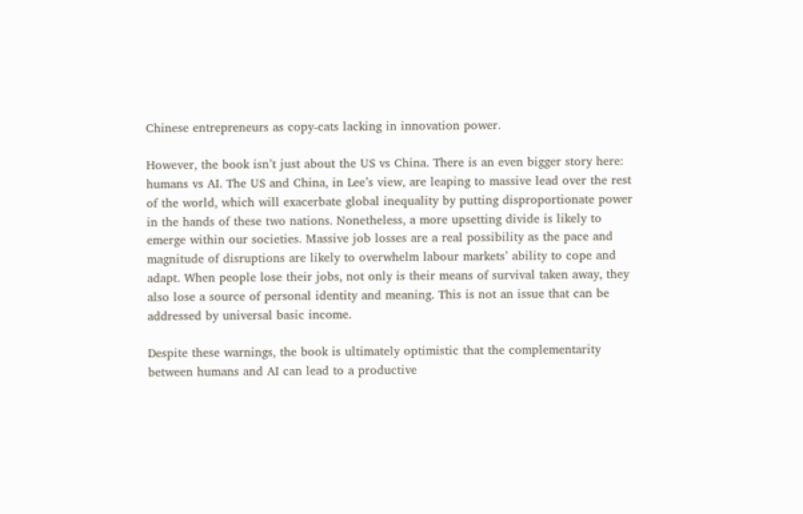Chinese entrepreneurs as copy-cats lacking in innovation power.

However, the book isn’t just about the US vs China. There is an even bigger story here: humans vs AI. The US and China, in Lee’s view, are leaping to massive lead over the rest of the world, which will exacerbate global inequality by putting disproportionate power in the hands of these two nations. Nonetheless, a more upsetting divide is likely to emerge within our societies. Massive job losses are a real possibility as the pace and magnitude of disruptions are likely to overwhelm labour markets’ ability to cope and adapt. When people lose their jobs, not only is their means of survival taken away, they also lose a source of personal identity and meaning. This is not an issue that can be addressed by universal basic income.

Despite these warnings, the book is ultimately optimistic that the complementarity between humans and AI can lead to a productive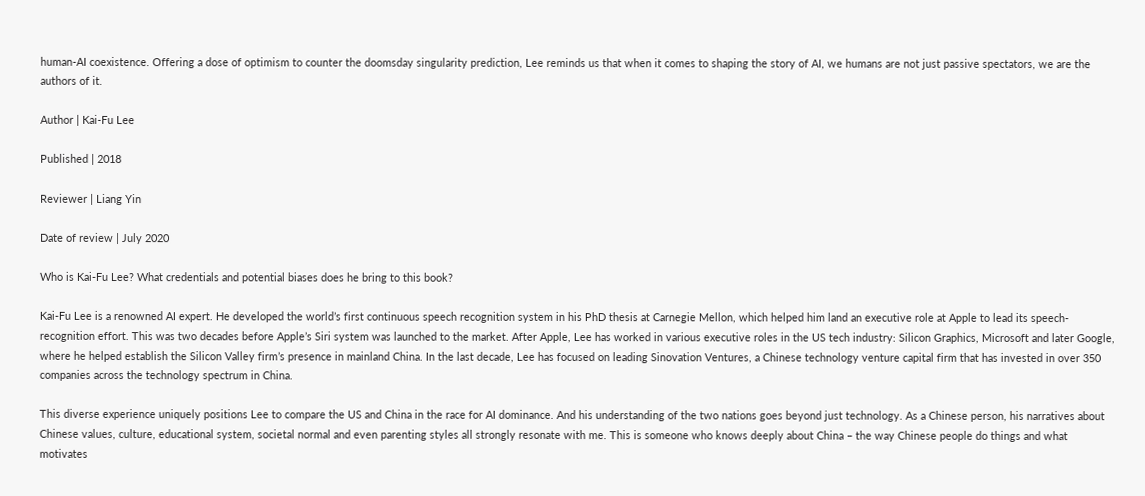human-AI coexistence. Offering a dose of optimism to counter the doomsday singularity prediction, Lee reminds us that when it comes to shaping the story of AI, we humans are not just passive spectators, we are the authors of it.

Author | Kai-Fu Lee

Published | 2018

Reviewer | Liang Yin

Date of review | July 2020

Who is Kai-Fu Lee? What credentials and potential biases does he bring to this book?

Kai-Fu Lee is a renowned AI expert. He developed the world’s first continuous speech recognition system in his PhD thesis at Carnegie Mellon, which helped him land an executive role at Apple to lead its speech-recognition effort. This was two decades before Apple’s Siri system was launched to the market. After Apple, Lee has worked in various executive roles in the US tech industry: Silicon Graphics, Microsoft and later Google, where he helped establish the Silicon Valley firm’s presence in mainland China. In the last decade, Lee has focused on leading Sinovation Ventures, a Chinese technology venture capital firm that has invested in over 350 companies across the technology spectrum in China.

This diverse experience uniquely positions Lee to compare the US and China in the race for AI dominance. And his understanding of the two nations goes beyond just technology. As a Chinese person, his narratives about Chinese values, culture, educational system, societal normal and even parenting styles all strongly resonate with me. This is someone who knows deeply about China – the way Chinese people do things and what motivates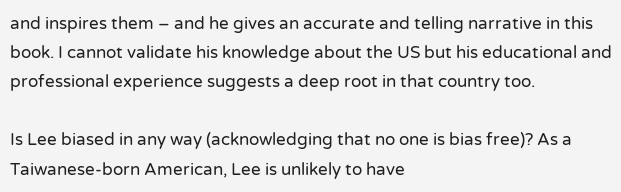and inspires them – and he gives an accurate and telling narrative in this book. I cannot validate his knowledge about the US but his educational and professional experience suggests a deep root in that country too.

Is Lee biased in any way (acknowledging that no one is bias free)? As a Taiwanese-born American, Lee is unlikely to have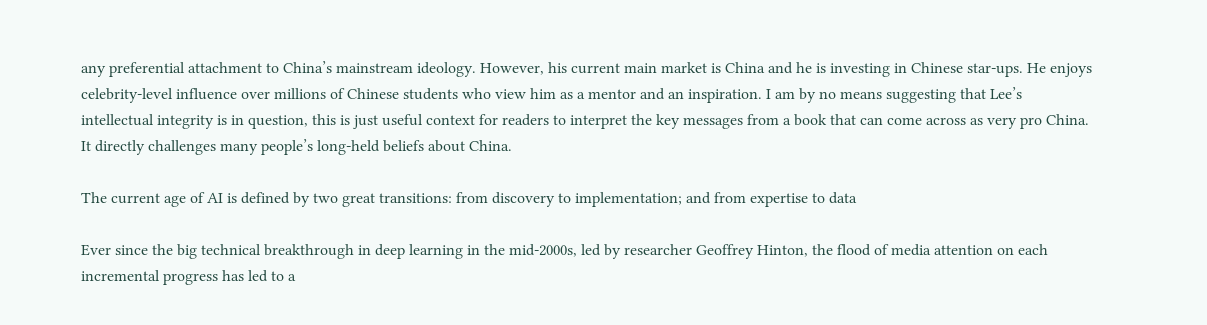any preferential attachment to China’s mainstream ideology. However, his current main market is China and he is investing in Chinese star-ups. He enjoys celebrity-level influence over millions of Chinese students who view him as a mentor and an inspiration. I am by no means suggesting that Lee’s intellectual integrity is in question, this is just useful context for readers to interpret the key messages from a book that can come across as very pro China. It directly challenges many people’s long-held beliefs about China.

The current age of AI is defined by two great transitions: from discovery to implementation; and from expertise to data

Ever since the big technical breakthrough in deep learning in the mid-2000s, led by researcher Geoffrey Hinton, the flood of media attention on each incremental progress has led to a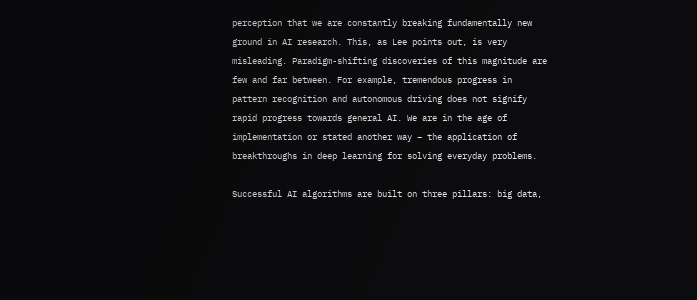perception that we are constantly breaking fundamentally new ground in AI research. This, as Lee points out, is very misleading. Paradigm-shifting discoveries of this magnitude are few and far between. For example, tremendous progress in pattern recognition and autonomous driving does not signify rapid progress towards general AI. We are in the age of implementation or stated another way – the application of breakthroughs in deep learning for solving everyday problems.

Successful AI algorithms are built on three pillars: big data,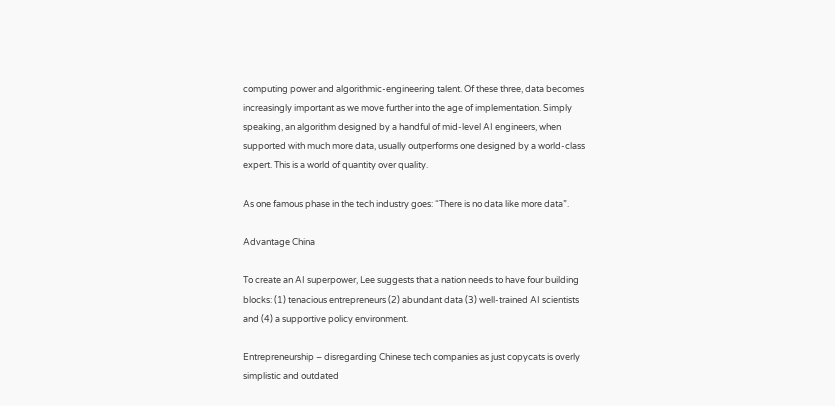computing power and algorithmic-engineering talent. Of these three, data becomes increasingly important as we move further into the age of implementation. Simply speaking, an algorithm designed by a handful of mid-level AI engineers, when supported with much more data, usually outperforms one designed by a world-class expert. This is a world of quantity over quality.

As one famous phase in the tech industry goes: “There is no data like more data”.

Advantage China

To create an AI superpower, Lee suggests that a nation needs to have four building blocks: (1) tenacious entrepreneurs (2) abundant data (3) well-trained AI scientists and (4) a supportive policy environment.

Entrepreneurship – disregarding Chinese tech companies as just copycats is overly simplistic and outdated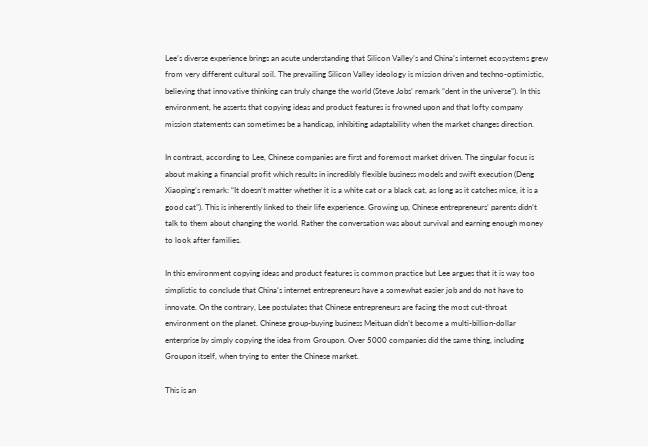Lee’s diverse experience brings an acute understanding that Silicon Valley’s and China’s internet ecosystems grew from very different cultural soil. The prevailing Silicon Valley ideology is mission driven and techno-optimistic, believing that innovative thinking can truly change the world (Steve Jobs’ remark “dent in the universe”). In this environment, he asserts that copying ideas and product features is frowned upon and that lofty company mission statements can sometimes be a handicap, inhibiting adaptability when the market changes direction.

In contrast, according to Lee, Chinese companies are first and foremost market driven. The singular focus is about making a financial profit which results in incredibly flexible business models and swift execution (Deng Xiaoping’s remark: “It doesn’t matter whether it is a white cat or a black cat, as long as it catches mice, it is a good cat”). This is inherently linked to their life experience. Growing up, Chinese entrepreneurs’ parents didn’t talk to them about changing the world. Rather the conversation was about survival and earning enough money to look after families.

In this environment copying ideas and product features is common practice but Lee argues that it is way too simplistic to conclude that China’s internet entrepreneurs have a somewhat easier job and do not have to innovate. On the contrary, Lee postulates that Chinese entrepreneurs are facing the most cut-throat environment on the planet. Chinese group-buying business Meituan didn’t become a multi-billion-dollar enterprise by simply copying the idea from Groupon. Over 5000 companies did the same thing, including Groupon itself, when trying to enter the Chinese market.

This is an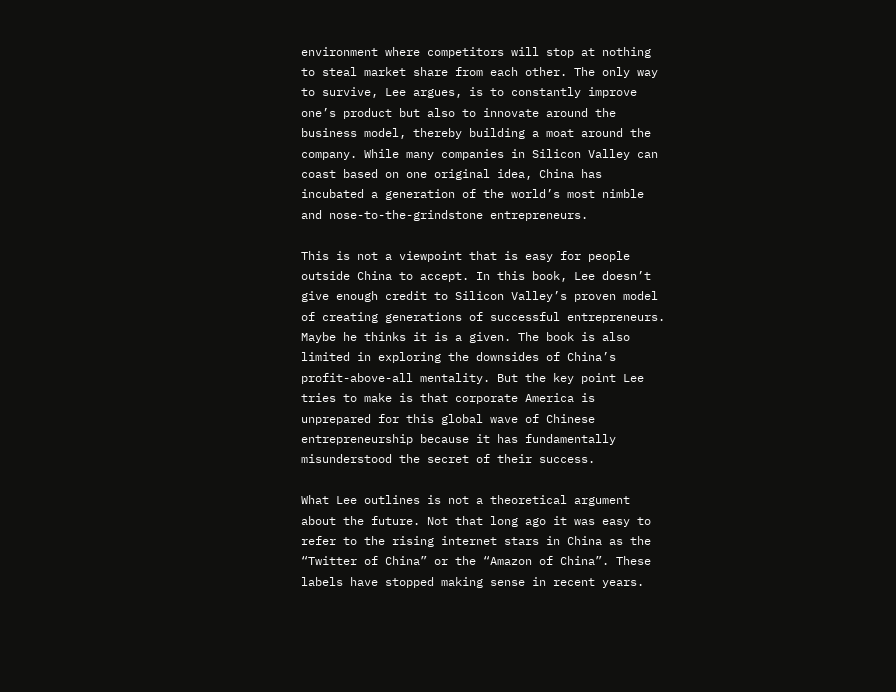environment where competitors will stop at nothing to steal market share from each other. The only way to survive, Lee argues, is to constantly improve one’s product but also to innovate around the business model, thereby building a moat around the company. While many companies in Silicon Valley can coast based on one original idea, China has incubated a generation of the world’s most nimble and nose-to-the-grindstone entrepreneurs.

This is not a viewpoint that is easy for people outside China to accept. In this book, Lee doesn’t give enough credit to Silicon Valley’s proven model of creating generations of successful entrepreneurs. Maybe he thinks it is a given. The book is also limited in exploring the downsides of China’s profit-above-all mentality. But the key point Lee tries to make is that corporate America is unprepared for this global wave of Chinese entrepreneurship because it has fundamentally misunderstood the secret of their success.

What Lee outlines is not a theoretical argument about the future. Not that long ago it was easy to refer to the rising internet stars in China as the “Twitter of China” or the “Amazon of China”. These labels have stopped making sense in recent years.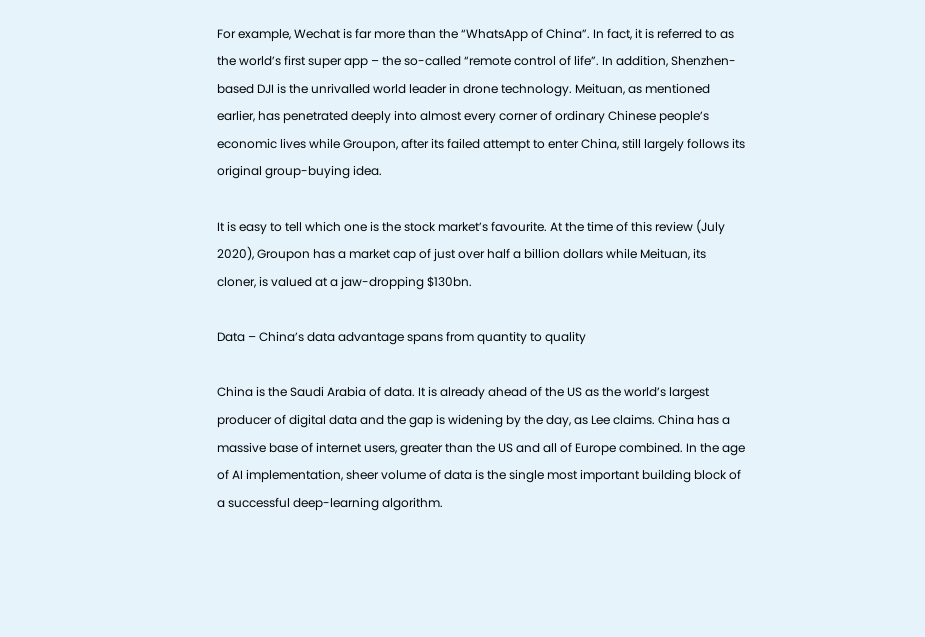For example, Wechat is far more than the “WhatsApp of China”. In fact, it is referred to as the world’s first super app – the so-called “remote control of life”. In addition, Shenzhen-based DJI is the unrivalled world leader in drone technology. Meituan, as mentioned earlier, has penetrated deeply into almost every corner of ordinary Chinese people’s economic lives while Groupon, after its failed attempt to enter China, still largely follows its original group-buying idea.

It is easy to tell which one is the stock market’s favourite. At the time of this review (July 2020), Groupon has a market cap of just over half a billion dollars while Meituan, its cloner, is valued at a jaw-dropping $130bn.

Data – China’s data advantage spans from quantity to quality

China is the Saudi Arabia of data. It is already ahead of the US as the world’s largest producer of digital data and the gap is widening by the day, as Lee claims. China has a massive base of internet users, greater than the US and all of Europe combined. In the age of AI implementation, sheer volume of data is the single most important building block of a successful deep-learning algorithm.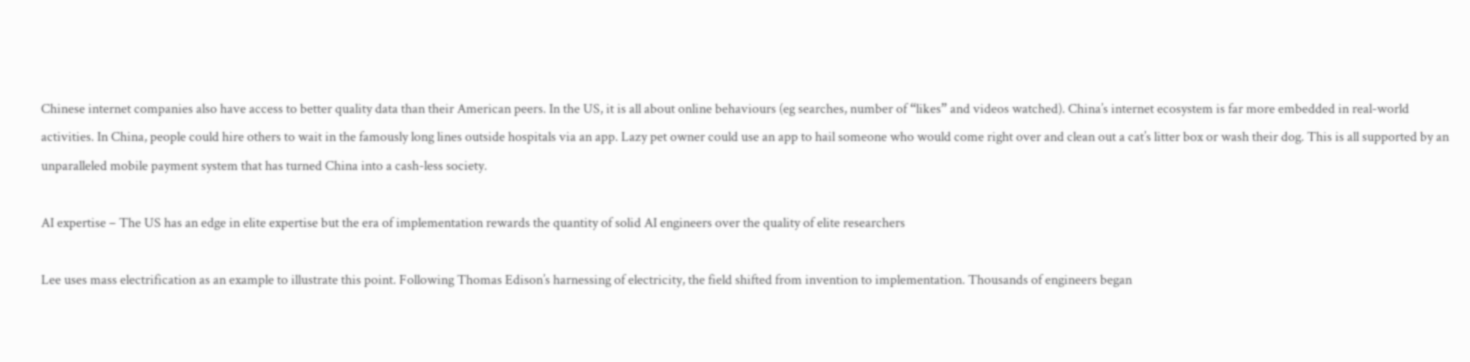Chinese internet companies also have access to better quality data than their American peers. In the US, it is all about online behaviours (eg searches, number of “likes” and videos watched). China’s internet ecosystem is far more embedded in real-world activities. In China, people could hire others to wait in the famously long lines outside hospitals via an app. Lazy pet owner could use an app to hail someone who would come right over and clean out a cat’s litter box or wash their dog. This is all supported by an unparalleled mobile payment system that has turned China into a cash-less society.

AI expertise – The US has an edge in elite expertise but the era of implementation rewards the quantity of solid AI engineers over the quality of elite researchers

Lee uses mass electrification as an example to illustrate this point. Following Thomas Edison’s harnessing of electricity, the field shifted from invention to implementation. Thousands of engineers began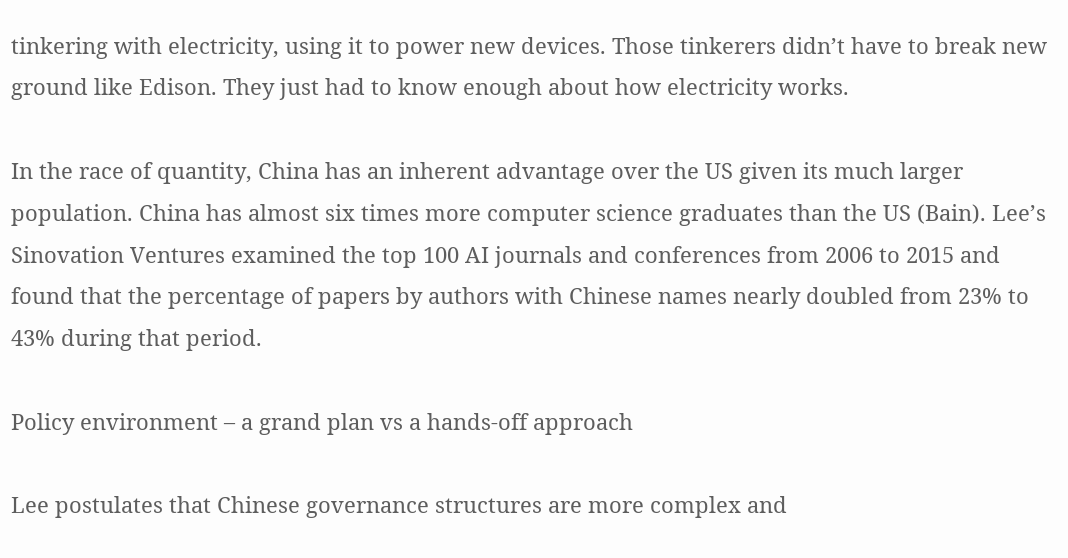tinkering with electricity, using it to power new devices. Those tinkerers didn’t have to break new ground like Edison. They just had to know enough about how electricity works.

In the race of quantity, China has an inherent advantage over the US given its much larger population. China has almost six times more computer science graduates than the US (Bain). Lee’s Sinovation Ventures examined the top 100 AI journals and conferences from 2006 to 2015 and found that the percentage of papers by authors with Chinese names nearly doubled from 23% to 43% during that period.

Policy environment – a grand plan vs a hands-off approach

Lee postulates that Chinese governance structures are more complex and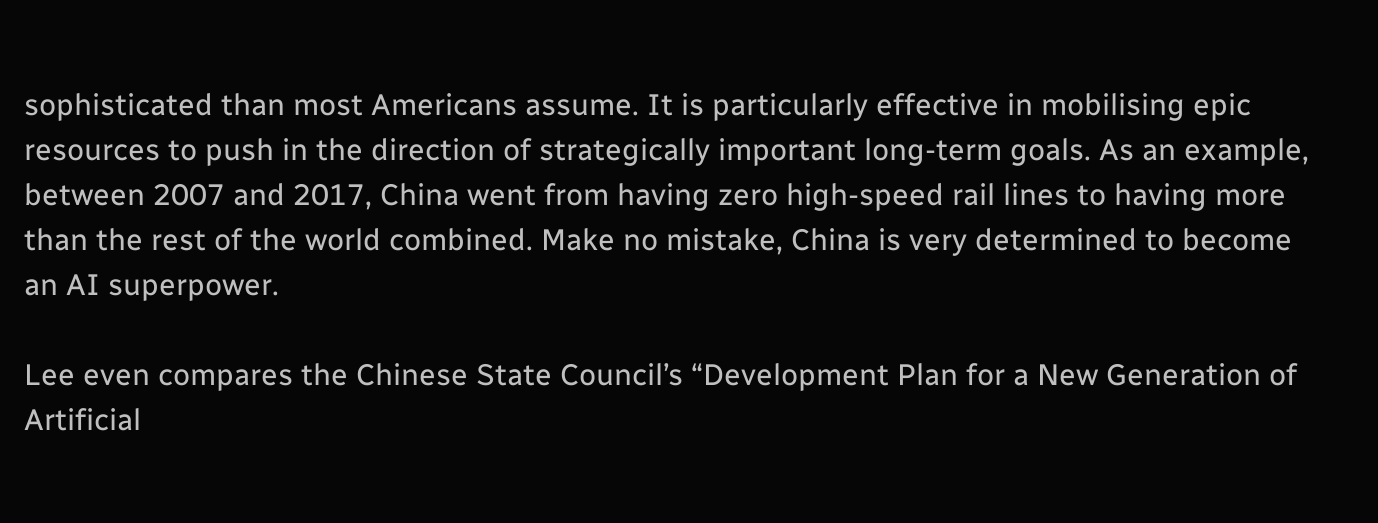sophisticated than most Americans assume. It is particularly effective in mobilising epic resources to push in the direction of strategically important long-term goals. As an example, between 2007 and 2017, China went from having zero high-speed rail lines to having more than the rest of the world combined. Make no mistake, China is very determined to become an AI superpower.

Lee even compares the Chinese State Council’s “Development Plan for a New Generation of Artificial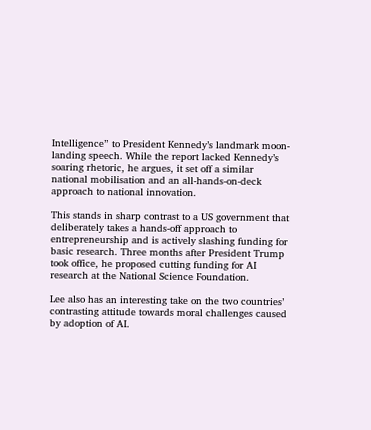Intelligence” to President Kennedy’s landmark moon-landing speech. While the report lacked Kennedy’s soaring rhetoric, he argues, it set off a similar national mobilisation and an all-hands-on-deck approach to national innovation.

This stands in sharp contrast to a US government that deliberately takes a hands-off approach to entrepreneurship and is actively slashing funding for basic research. Three months after President Trump took office, he proposed cutting funding for AI research at the National Science Foundation.

Lee also has an interesting take on the two countries’ contrasting attitude towards moral challenges caused by adoption of AI.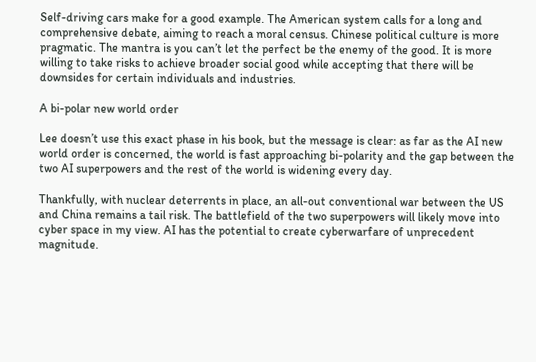Self-driving cars make for a good example. The American system calls for a long and comprehensive debate, aiming to reach a moral census. Chinese political culture is more pragmatic. The mantra is you can’t let the perfect be the enemy of the good. It is more willing to take risks to achieve broader social good while accepting that there will be downsides for certain individuals and industries.

A bi-polar new world order

Lee doesn’t use this exact phase in his book, but the message is clear: as far as the AI new world order is concerned, the world is fast approaching bi-polarity and the gap between the two AI superpowers and the rest of the world is widening every day.

Thankfully, with nuclear deterrents in place, an all-out conventional war between the US and China remains a tail risk. The battlefield of the two superpowers will likely move into cyber space in my view. AI has the potential to create cyberwarfare of unprecedent magnitude.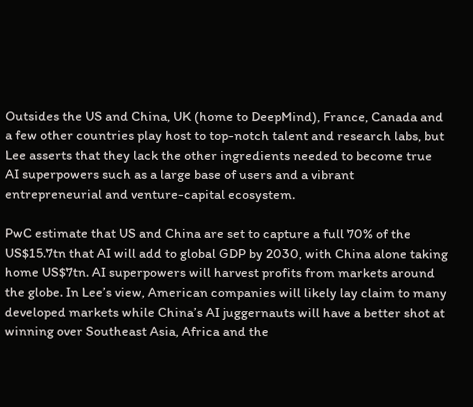Outsides the US and China, UK (home to DeepMind), France, Canada and a few other countries play host to top-notch talent and research labs, but Lee asserts that they lack the other ingredients needed to become true AI superpowers such as a large base of users and a vibrant entrepreneurial and venture-capital ecosystem.

PwC estimate that US and China are set to capture a full 70% of the US$15.7tn that AI will add to global GDP by 2030, with China alone taking home US$7tn. AI superpowers will harvest profits from markets around the globe. In Lee’s view, American companies will likely lay claim to many developed markets while China’s AI juggernauts will have a better shot at winning over Southeast Asia, Africa and the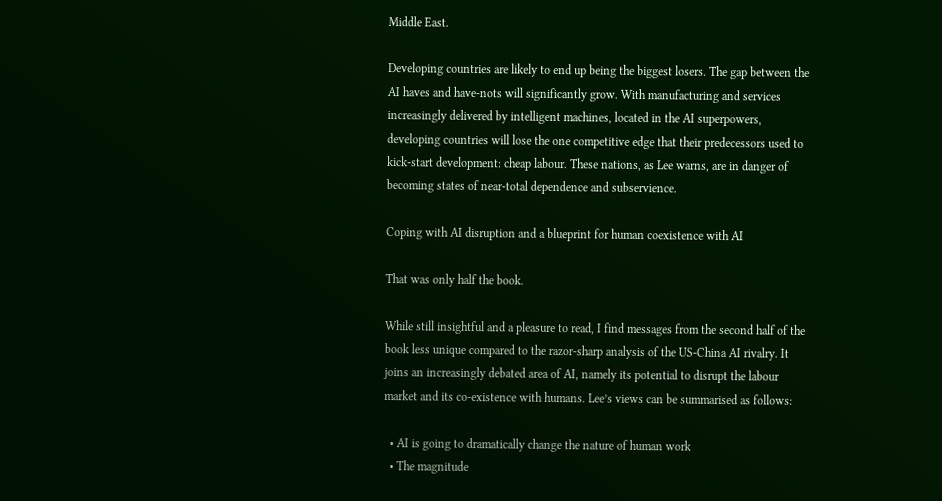Middle East.

Developing countries are likely to end up being the biggest losers. The gap between the AI haves and have-nots will significantly grow. With manufacturing and services increasingly delivered by intelligent machines, located in the AI superpowers, developing countries will lose the one competitive edge that their predecessors used to kick-start development: cheap labour. These nations, as Lee warns, are in danger of becoming states of near-total dependence and subservience.

Coping with AI disruption and a blueprint for human coexistence with AI

That was only half the book.

While still insightful and a pleasure to read, I find messages from the second half of the book less unique compared to the razor-sharp analysis of the US-China AI rivalry. It joins an increasingly debated area of AI, namely its potential to disrupt the labour market and its co-existence with humans. Lee’s views can be summarised as follows:

  • AI is going to dramatically change the nature of human work
  • The magnitude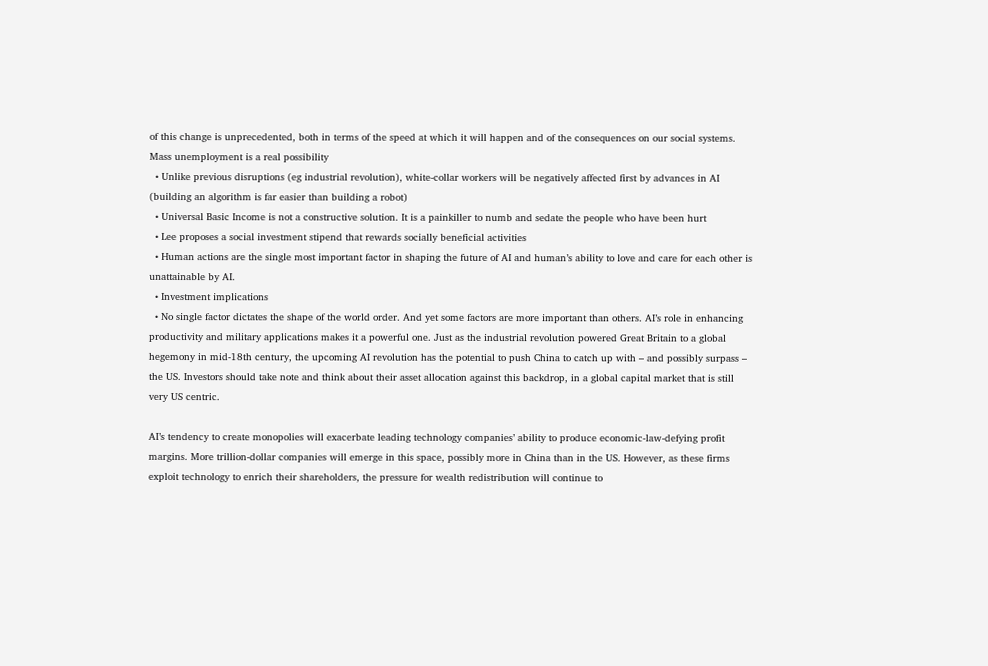of this change is unprecedented, both in terms of the speed at which it will happen and of the consequences on our social systems. Mass unemployment is a real possibility
  • Unlike previous disruptions (eg industrial revolution), white-collar workers will be negatively affected first by advances in AI (building an algorithm is far easier than building a robot)
  • Universal Basic Income is not a constructive solution. It is a painkiller to numb and sedate the people who have been hurt
  • Lee proposes a social investment stipend that rewards socially beneficial activities
  • Human actions are the single most important factor in shaping the future of AI and human’s ability to love and care for each other is unattainable by AI.
  • Investment implications
  • No single factor dictates the shape of the world order. And yet some factors are more important than others. AI’s role in enhancing productivity and military applications makes it a powerful one. Just as the industrial revolution powered Great Britain to a global hegemony in mid-18th century, the upcoming AI revolution has the potential to push China to catch up with – and possibly surpass – the US. Investors should take note and think about their asset allocation against this backdrop, in a global capital market that is still very US centric.

AI’s tendency to create monopolies will exacerbate leading technology companies’ ability to produce economic-law-defying profit margins. More trillion-dollar companies will emerge in this space, possibly more in China than in the US. However, as these firms exploit technology to enrich their shareholders, the pressure for wealth redistribution will continue to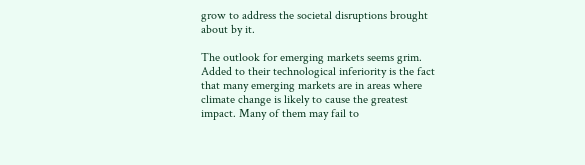grow to address the societal disruptions brought about by it.

The outlook for emerging markets seems grim. Added to their technological inferiority is the fact that many emerging markets are in areas where climate change is likely to cause the greatest impact. Many of them may fail to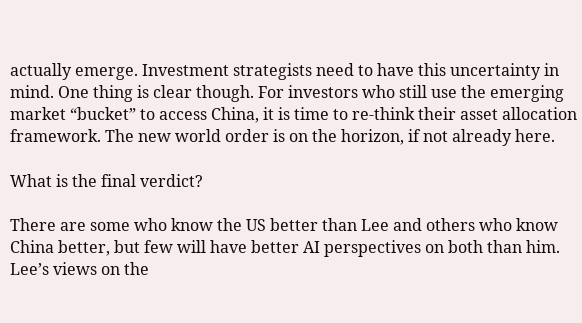actually emerge. Investment strategists need to have this uncertainty in mind. One thing is clear though. For investors who still use the emerging market “bucket” to access China, it is time to re-think their asset allocation framework. The new world order is on the horizon, if not already here.

What is the final verdict?

There are some who know the US better than Lee and others who know China better, but few will have better AI perspectives on both than him. Lee’s views on the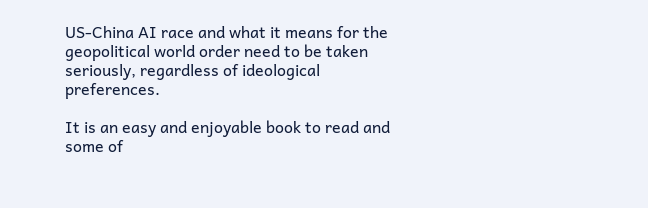US-China AI race and what it means for the geopolitical world order need to be taken seriously, regardless of ideological preferences.

It is an easy and enjoyable book to read and some of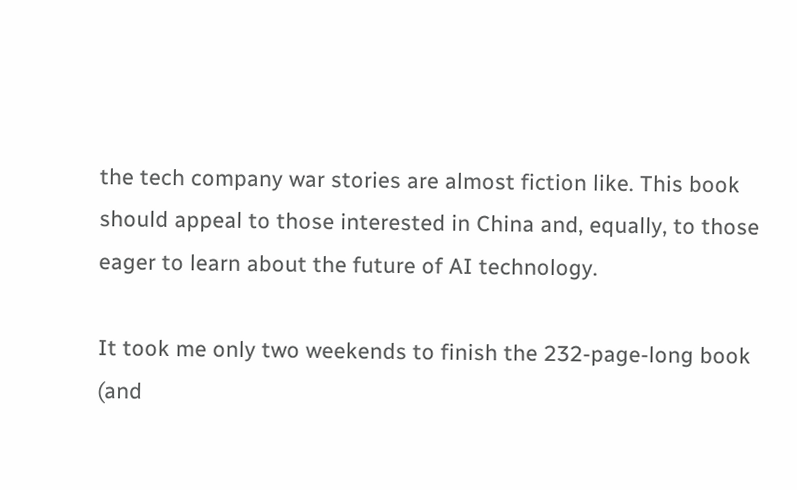the tech company war stories are almost fiction like. This book should appeal to those interested in China and, equally, to those eager to learn about the future of AI technology.

It took me only two weekends to finish the 232-page-long book (and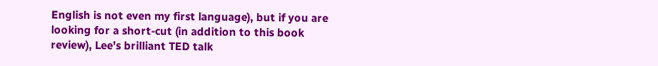English is not even my first language), but if you are looking for a short-cut (in addition to this book review), Lee’s brilliant TED talk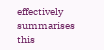effectively summarises this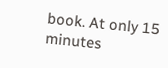book. At only 15 minutes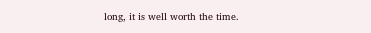long, it is well worth the time.